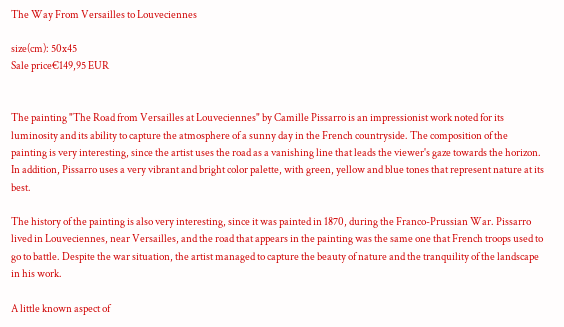The Way From Versailles to Louveciennes

size(cm): 50x45
Sale price€149,95 EUR


The painting "The Road from Versailles at Louveciennes" by Camille Pissarro is an impressionist work noted for its luminosity and its ability to capture the atmosphere of a sunny day in the French countryside. The composition of the painting is very interesting, since the artist uses the road as a vanishing line that leads the viewer's gaze towards the horizon. In addition, Pissarro uses a very vibrant and bright color palette, with green, yellow and blue tones that represent nature at its best.

The history of the painting is also very interesting, since it was painted in 1870, during the Franco-Prussian War. Pissarro lived in Louveciennes, near Versailles, and the road that appears in the painting was the same one that French troops used to go to battle. Despite the war situation, the artist managed to capture the beauty of nature and the tranquility of the landscape in his work.

A little known aspect of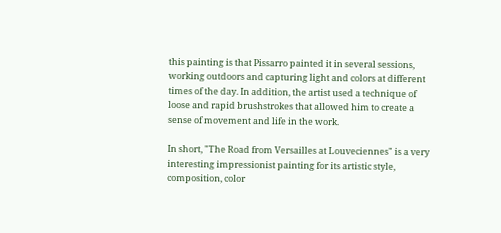this painting is that Pissarro painted it in several sessions, working outdoors and capturing light and colors at different times of the day. In addition, the artist used a technique of loose and rapid brushstrokes that allowed him to create a sense of movement and life in the work.

In short, "The Road from Versailles at Louveciennes" is a very interesting impressionist painting for its artistic style, composition, color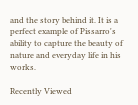and the story behind it. It is a perfect example of Pissarro's ability to capture the beauty of nature and everyday life in his works.

Recently Viewed